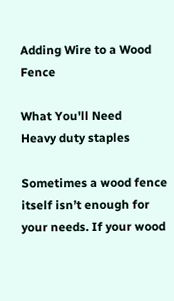Adding Wire to a Wood Fence

What You'll Need
Heavy duty staples

Sometimes a wood fence itself isn’t enough for your needs. If your wood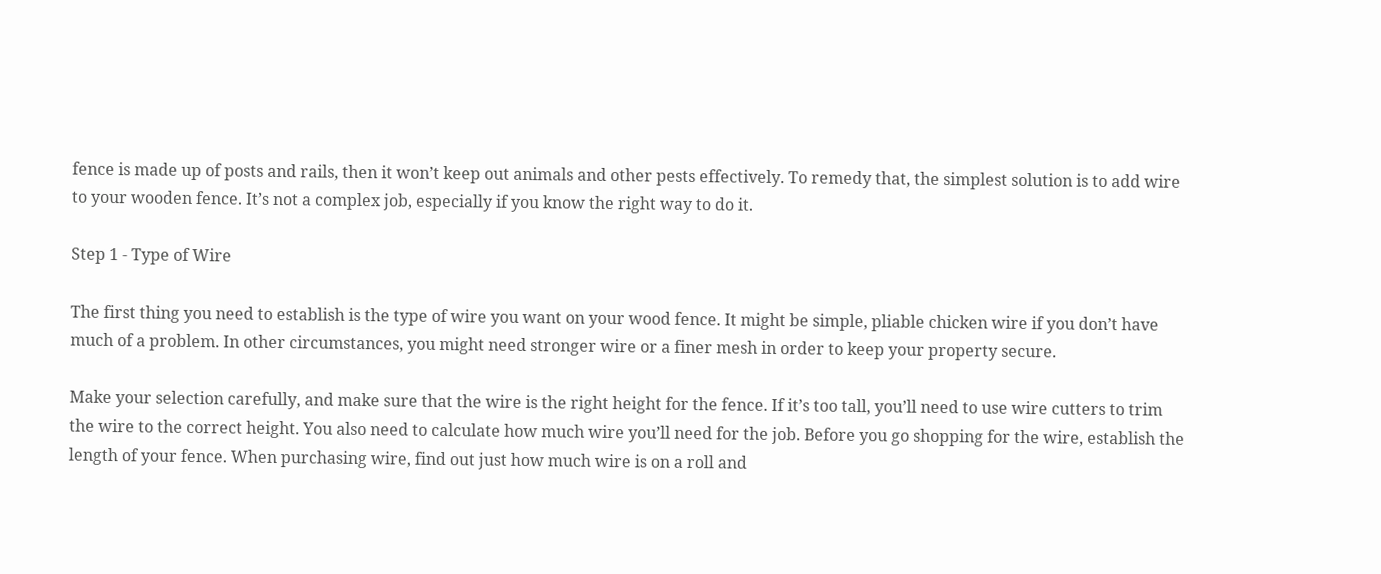fence is made up of posts and rails, then it won’t keep out animals and other pests effectively. To remedy that, the simplest solution is to add wire to your wooden fence. It’s not a complex job, especially if you know the right way to do it.

Step 1 - Type of Wire

The first thing you need to establish is the type of wire you want on your wood fence. It might be simple, pliable chicken wire if you don’t have much of a problem. In other circumstances, you might need stronger wire or a finer mesh in order to keep your property secure.

Make your selection carefully, and make sure that the wire is the right height for the fence. If it’s too tall, you’ll need to use wire cutters to trim the wire to the correct height. You also need to calculate how much wire you’ll need for the job. Before you go shopping for the wire, establish the length of your fence. When purchasing wire, find out just how much wire is on a roll and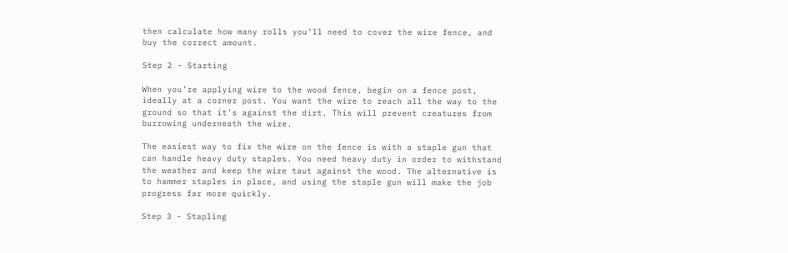then calculate how many rolls you’ll need to cover the wire fence, and buy the correct amount.

Step 2 - Starting

When you’re applying wire to the wood fence, begin on a fence post, ideally at a corner post. You want the wire to reach all the way to the ground so that it’s against the dirt. This will prevent creatures from burrowing underneath the wire.

The easiest way to fix the wire on the fence is with a staple gun that can handle heavy duty staples. You need heavy duty in order to withstand the weather and keep the wire taut against the wood. The alternative is to hammer staples in place, and using the staple gun will make the job progress far more quickly.

Step 3 - Stapling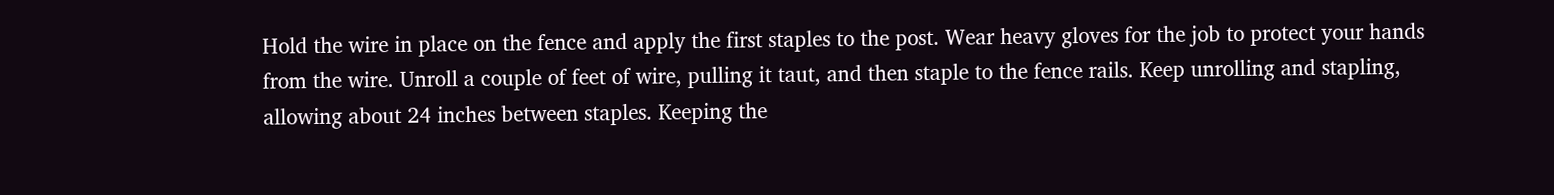Hold the wire in place on the fence and apply the first staples to the post. Wear heavy gloves for the job to protect your hands from the wire. Unroll a couple of feet of wire, pulling it taut, and then staple to the fence rails. Keep unrolling and stapling, allowing about 24 inches between staples. Keeping the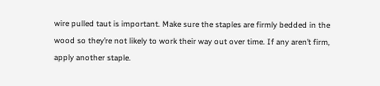wire pulled taut is important. Make sure the staples are firmly bedded in the wood so they’re not likely to work their way out over time. If any aren’t firm, apply another staple.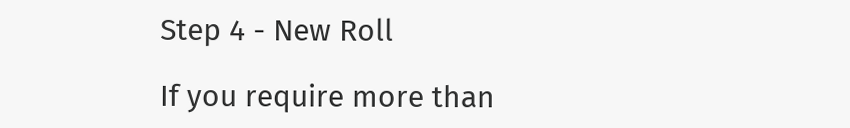Step 4 - New Roll

If you require more than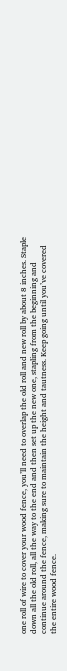one roll of wire to cover your wood fence, you’ll need to overlap the old roll and new roll by about 8 inches. Staple down all the old roll, all the way to the end and then set up the new one, stapling from the beginning and continue around the fence, making sure to maintain the height and tautness. Keep going until you’ve covered the entire wood fence.